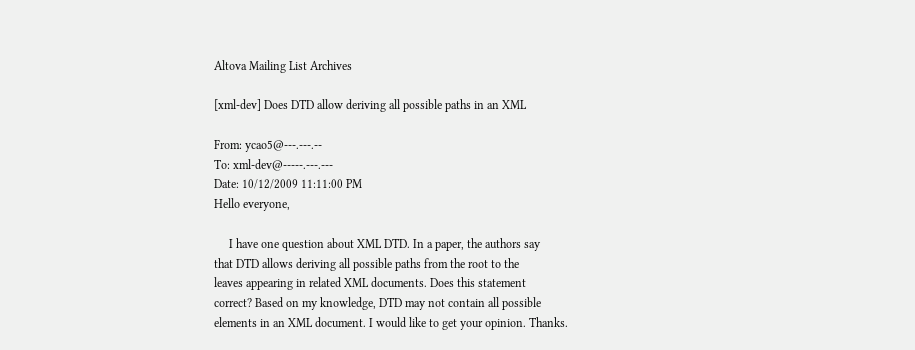Altova Mailing List Archives

[xml-dev] Does DTD allow deriving all possible paths in an XML

From: ycao5@---.---.--
To: xml-dev@-----.---.---
Date: 10/12/2009 11:11:00 PM
Hello everyone,

     I have one question about XML DTD. In a paper, the authors say
that DTD allows deriving all possible paths from the root to the
leaves appearing in related XML documents. Does this statement
correct? Based on my knowledge, DTD may not contain all possible
elements in an XML document. I would like to get your opinion. Thanks.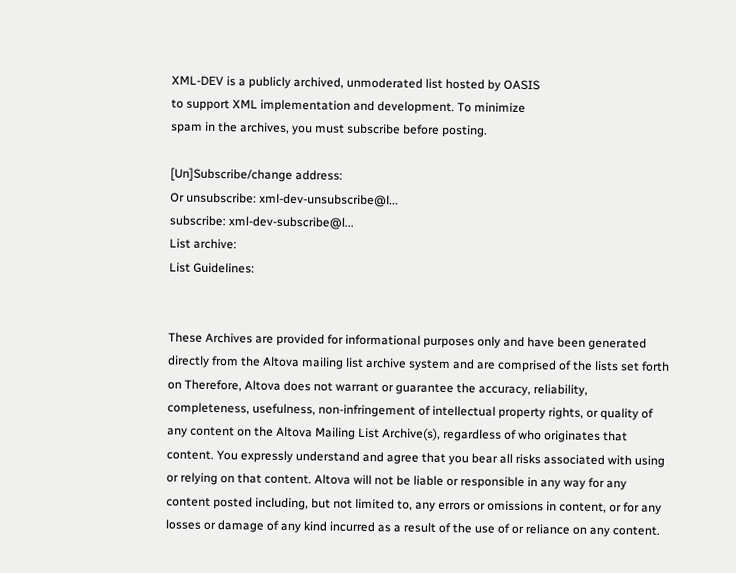XML-DEV is a publicly archived, unmoderated list hosted by OASIS
to support XML implementation and development. To minimize
spam in the archives, you must subscribe before posting.

[Un]Subscribe/change address:
Or unsubscribe: xml-dev-unsubscribe@l...
subscribe: xml-dev-subscribe@l...
List archive:
List Guidelines:


These Archives are provided for informational purposes only and have been generated directly from the Altova mailing list archive system and are comprised of the lists set forth on Therefore, Altova does not warrant or guarantee the accuracy, reliability, completeness, usefulness, non-infringement of intellectual property rights, or quality of any content on the Altova Mailing List Archive(s), regardless of who originates that content. You expressly understand and agree that you bear all risks associated with using or relying on that content. Altova will not be liable or responsible in any way for any content posted including, but not limited to, any errors or omissions in content, or for any losses or damage of any kind incurred as a result of the use of or reliance on any content.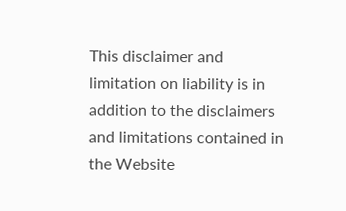This disclaimer and limitation on liability is in addition to the disclaimers and limitations contained in the Website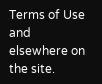Terms of Use and elsewhere on the site.